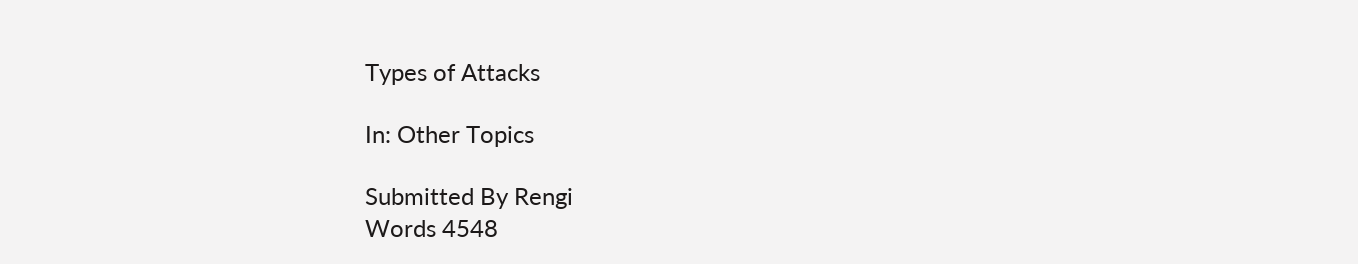Types of Attacks

In: Other Topics

Submitted By Rengi
Words 4548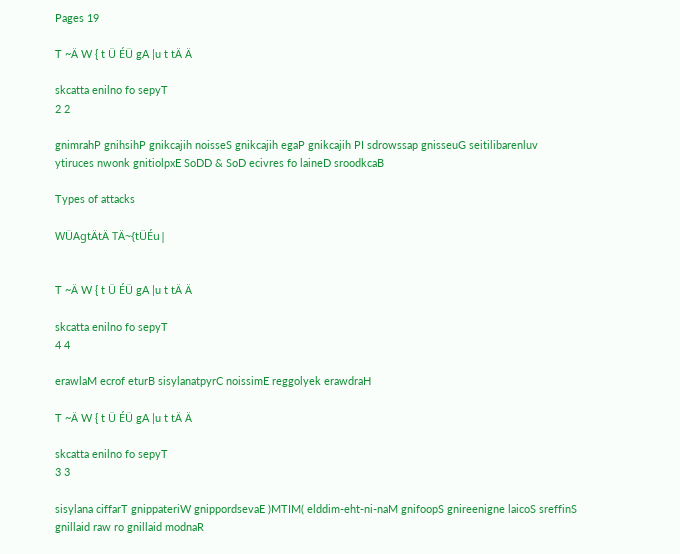Pages 19

T ~Ä W { t Ü ÉÜ gA |u t tÄ Ä

skcatta enilno fo sepyT
2 2

gnimrahP gnihsihP gnikcajih noisseS gnikcajih egaP gnikcajih PI sdrowssap gnisseuG seitilibarenluv ytiruces nwonk gnitiolpxE SoDD & SoD ecivres fo laineD sroodkcaB

Types of attacks

WÜAgtÄtÄ TÄ~{tÜÉu|


T ~Ä W { t Ü ÉÜ gA |u t tÄ Ä

skcatta enilno fo sepyT
4 4

erawlaM ecrof eturB sisylanatpyrC noissimE reggolyek erawdraH

T ~Ä W { t Ü ÉÜ gA |u t tÄ Ä

skcatta enilno fo sepyT
3 3

sisylana ciffarT gnippateriW gnippordsevaE )MTIM( elddim-eht-ni-naM gnifoopS gnireenigne laicoS sreffinS gnillaid raw ro gnillaid modnaR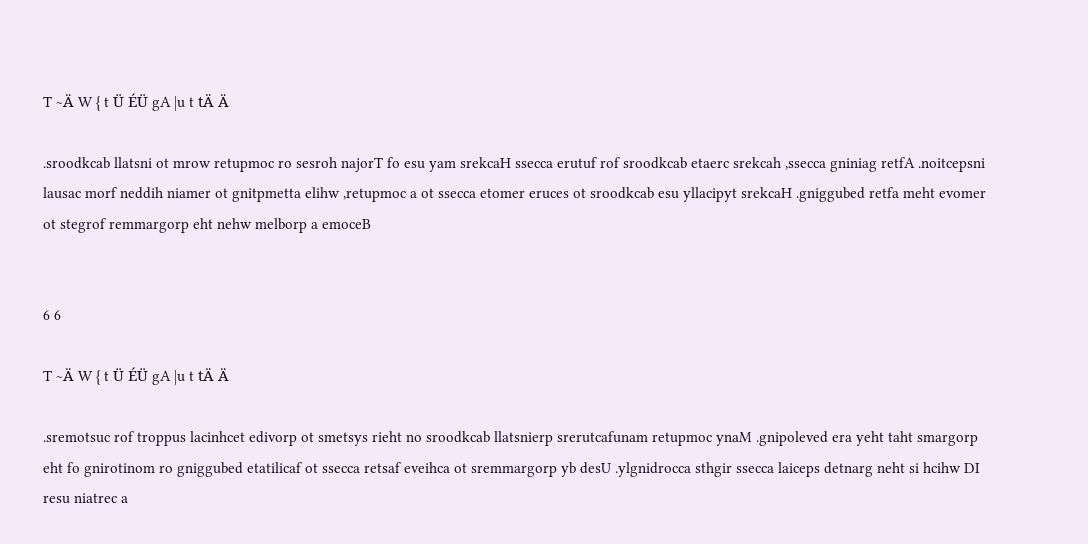T ~Ä W { t Ü ÉÜ gA |u t tÄ Ä

.sroodkcab llatsni ot mrow retupmoc ro sesroh najorT fo esu yam srekcaH ssecca erutuf rof sroodkcab etaerc srekcah ,ssecca gniniag retfA .noitcepsni lausac morf neddih niamer ot gnitpmetta elihw ,retupmoc a ot ssecca etomer eruces ot sroodkcab esu yllacipyt srekcaH .gniggubed retfa meht evomer ot stegrof remmargorp eht nehw melborp a emoceB


6 6

T ~Ä W { t Ü ÉÜ gA |u t tÄ Ä

.sremotsuc rof troppus lacinhcet edivorp ot smetsys rieht no sroodkcab llatsnierp srerutcafunam retupmoc ynaM .gnipoleved era yeht taht smargorp eht fo gnirotinom ro gniggubed etatilicaf ot ssecca retsaf eveihca ot sremmargorp yb desU .ylgnidrocca sthgir ssecca laiceps detnarg neht si hcihw DI resu niatrec a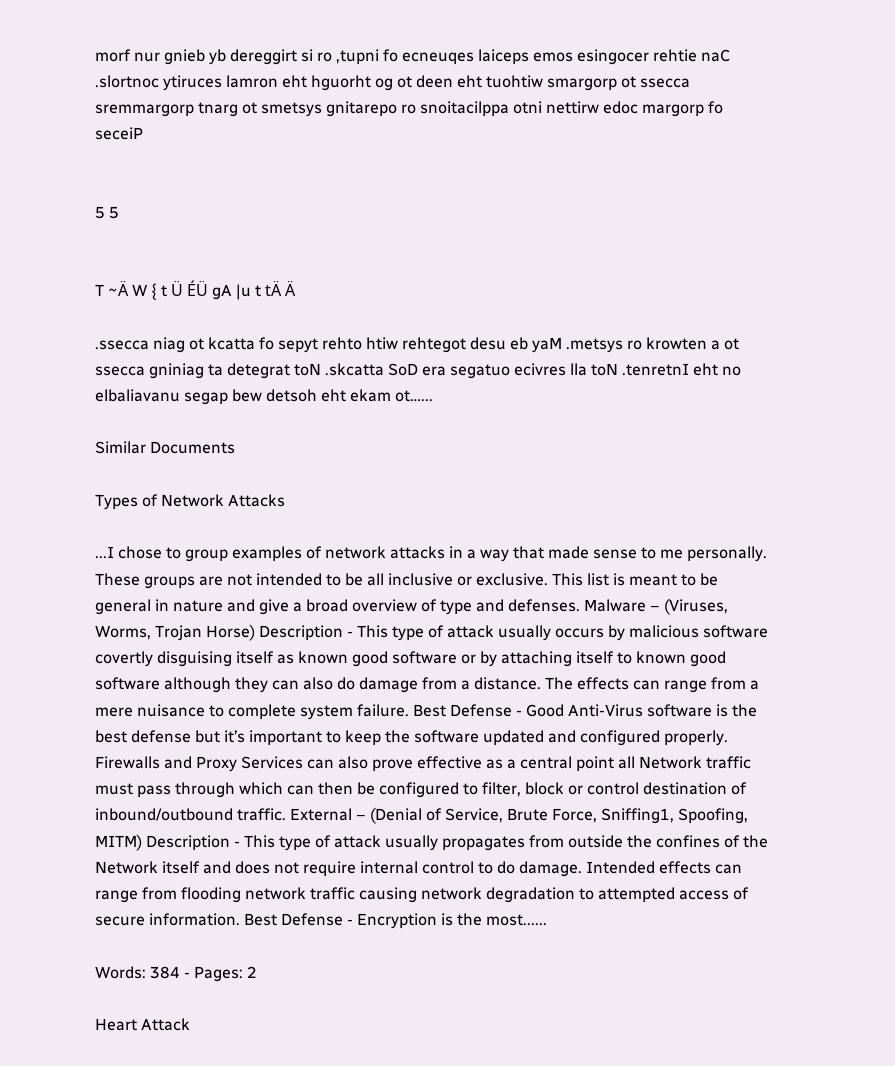morf nur gnieb yb dereggirt si ro ,tupni fo ecneuqes laiceps emos esingocer rehtie naC .slortnoc ytiruces lamron eht hguorht og ot deen eht tuohtiw smargorp ot ssecca sremmargorp tnarg ot smetsys gnitarepo ro snoitacilppa otni nettirw edoc margorp fo seceiP


5 5


T ~Ä W { t Ü ÉÜ gA |u t tÄ Ä

.ssecca niag ot kcatta fo sepyt rehto htiw rehtegot desu eb yaM .metsys ro krowten a ot ssecca gniniag ta detegrat toN .skcatta SoD era segatuo ecivres lla toN .tenretnI eht no elbaliavanu segap bew detsoh eht ekam ot…...

Similar Documents

Types of Network Attacks

...I chose to group examples of network attacks in a way that made sense to me personally. These groups are not intended to be all inclusive or exclusive. This list is meant to be general in nature and give a broad overview of type and defenses. Malware – (Viruses, Worms, Trojan Horse) Description - This type of attack usually occurs by malicious software covertly disguising itself as known good software or by attaching itself to known good software although they can also do damage from a distance. The effects can range from a mere nuisance to complete system failure. Best Defense - Good Anti-Virus software is the best defense but it’s important to keep the software updated and configured properly. Firewalls and Proxy Services can also prove effective as a central point all Network traffic must pass through which can then be configured to filter, block or control destination of inbound/outbound traffic. External – (Denial of Service, Brute Force, Sniffing1, Spoofing, MITM) Description - This type of attack usually propagates from outside the confines of the Network itself and does not require internal control to do damage. Intended effects can range from flooding network traffic causing network degradation to attempted access of secure information. Best Defense - Encryption is the most......

Words: 384 - Pages: 2

Heart Attack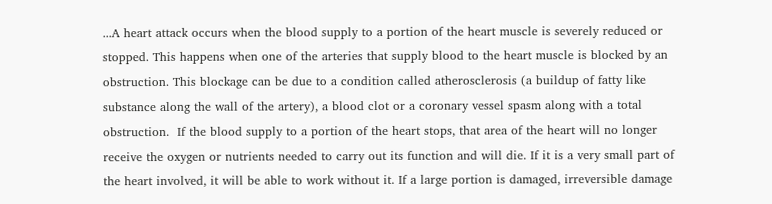...A heart attack occurs when the blood supply to a portion of the heart muscle is severely reduced or stopped. This happens when one of the arteries that supply blood to the heart muscle is blocked by an obstruction. This blockage can be due to a condition called atherosclerosis (a buildup of fatty like substance along the wall of the artery), a blood clot or a coronary vessel spasm along with a total obstruction.  If the blood supply to a portion of the heart stops, that area of the heart will no longer receive the oxygen or nutrients needed to carry out its function and will die. If it is a very small part of the heart involved, it will be able to work without it. If a large portion is damaged, irreversible damage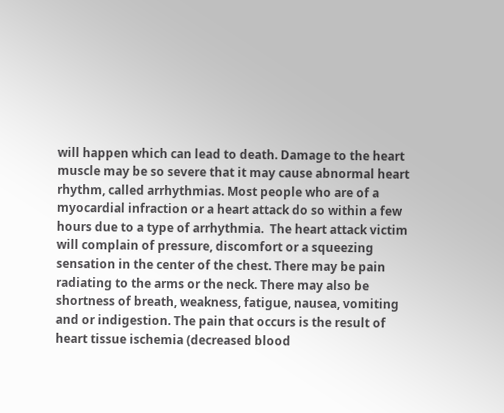will happen which can lead to death. Damage to the heart muscle may be so severe that it may cause abnormal heart rhythm, called arrhythmias. Most people who are of a myocardial infraction or a heart attack do so within a few hours due to a type of arrhythmia.  The heart attack victim will complain of pressure, discomfort or a squeezing sensation in the center of the chest. There may be pain radiating to the arms or the neck. There may also be shortness of breath, weakness, fatigue, nausea, vomiting and or indigestion. The pain that occurs is the result of heart tissue ischemia (decreased blood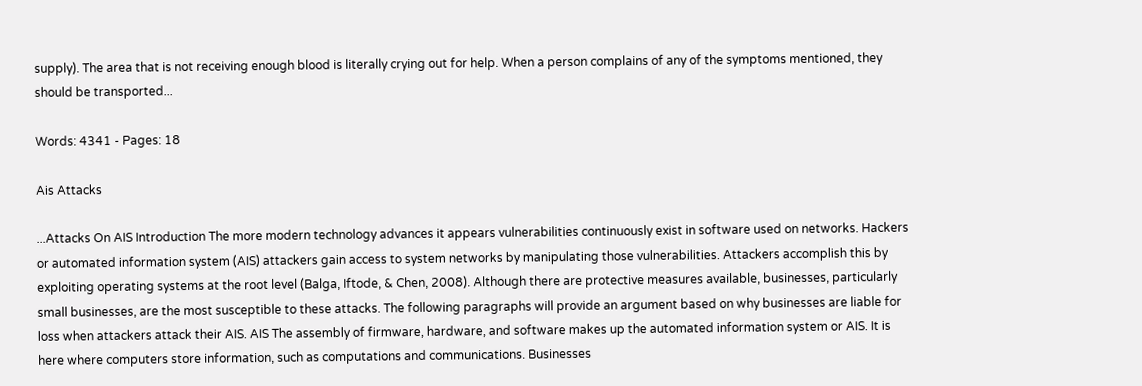supply). The area that is not receiving enough blood is literally crying out for help. When a person complains of any of the symptoms mentioned, they should be transported...

Words: 4341 - Pages: 18

Ais Attacks

...Attacks On AIS Introduction The more modern technology advances it appears vulnerabilities continuously exist in software used on networks. Hackers or automated information system (AIS) attackers gain access to system networks by manipulating those vulnerabilities. Attackers accomplish this by exploiting operating systems at the root level (Balga, Iftode, & Chen, 2008). Although there are protective measures available, businesses, particularly small businesses, are the most susceptible to these attacks. The following paragraphs will provide an argument based on why businesses are liable for loss when attackers attack their AIS. AIS The assembly of firmware, hardware, and software makes up the automated information system or AIS. It is here where computers store information, such as computations and communications. Businesses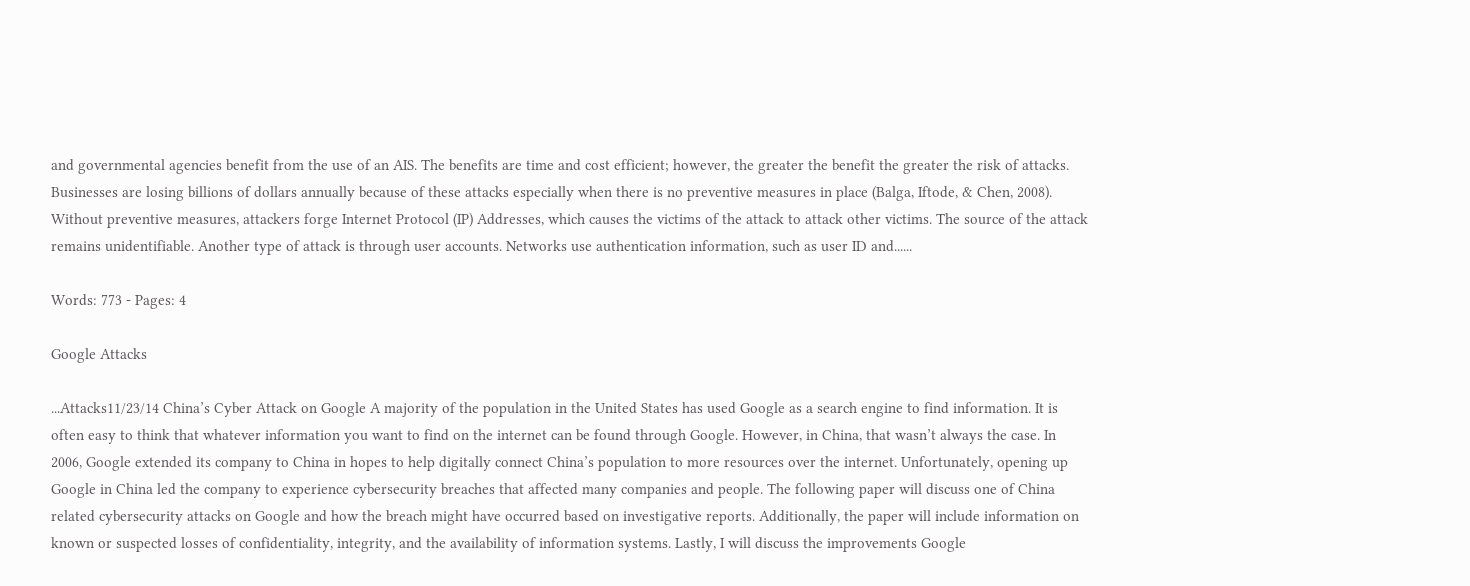and governmental agencies benefit from the use of an AIS. The benefits are time and cost efficient; however, the greater the benefit the greater the risk of attacks. Businesses are losing billions of dollars annually because of these attacks especially when there is no preventive measures in place (Balga, Iftode, & Chen, 2008). Without preventive measures, attackers forge Internet Protocol (IP) Addresses, which causes the victims of the attack to attack other victims. The source of the attack remains unidentifiable. Another type of attack is through user accounts. Networks use authentication information, such as user ID and......

Words: 773 - Pages: 4

Google Attacks

...Attacks11/23/14 China’s Cyber Attack on Google A majority of the population in the United States has used Google as a search engine to find information. It is often easy to think that whatever information you want to find on the internet can be found through Google. However, in China, that wasn’t always the case. In 2006, Google extended its company to China in hopes to help digitally connect China’s population to more resources over the internet. Unfortunately, opening up Google in China led the company to experience cybersecurity breaches that affected many companies and people. The following paper will discuss one of China related cybersecurity attacks on Google and how the breach might have occurred based on investigative reports. Additionally, the paper will include information on known or suspected losses of confidentiality, integrity, and the availability of information systems. Lastly, I will discuss the improvements Google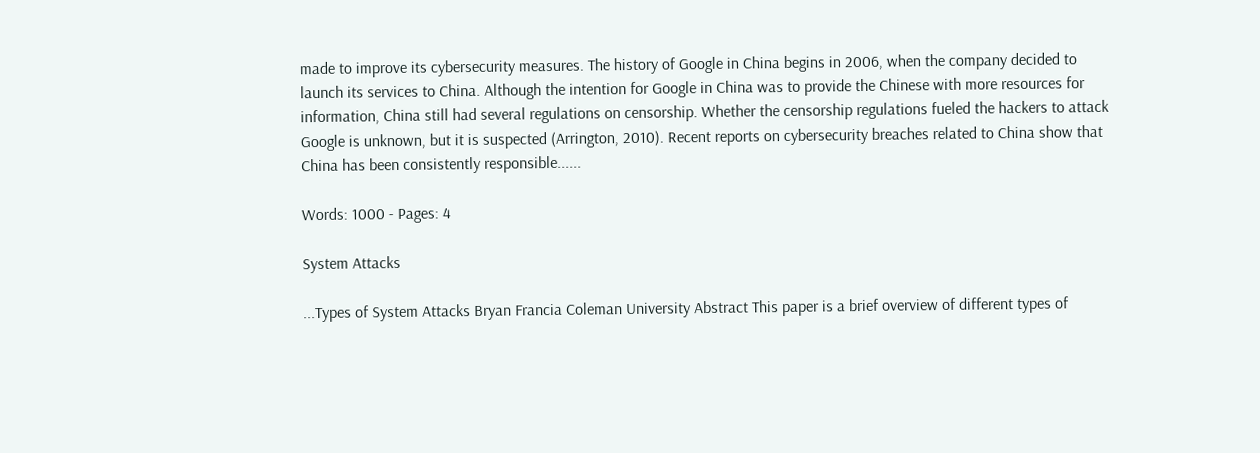made to improve its cybersecurity measures. The history of Google in China begins in 2006, when the company decided to launch its services to China. Although the intention for Google in China was to provide the Chinese with more resources for information, China still had several regulations on censorship. Whether the censorship regulations fueled the hackers to attack Google is unknown, but it is suspected (Arrington, 2010). Recent reports on cybersecurity breaches related to China show that China has been consistently responsible......

Words: 1000 - Pages: 4

System Attacks

...Types of System Attacks Bryan Francia Coleman University Abstract This paper is a brief overview of different types of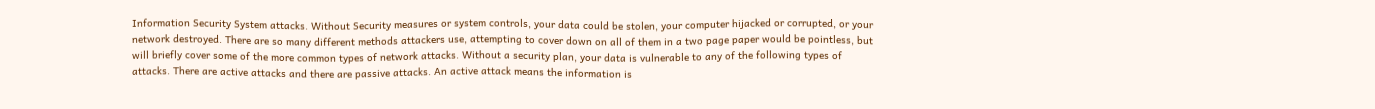Information Security System attacks. Without Security measures or system controls, your data could be stolen, your computer hijacked or corrupted, or your network destroyed. There are so many different methods attackers use, attempting to cover down on all of them in a two page paper would be pointless, but will briefly cover some of the more common types of network attacks. Without a security plan, your data is vulnerable to any of the following types of attacks. There are active attacks and there are passive attacks. An active attack means the information is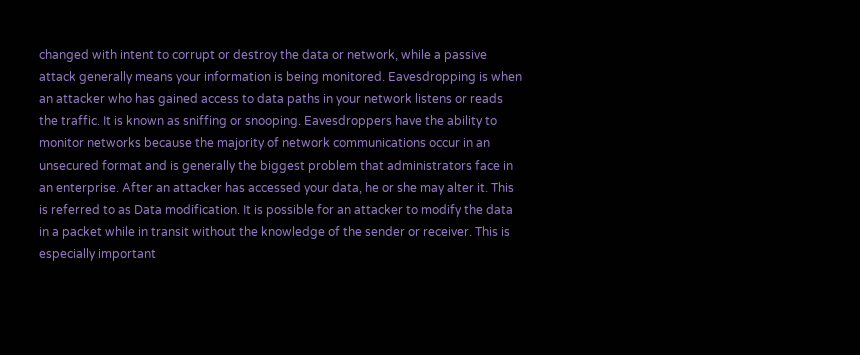changed with intent to corrupt or destroy the data or network, while a passive attack generally means your information is being monitored. Eavesdropping is when an attacker who has gained access to data paths in your network listens or reads the traffic. It is known as sniffing or snooping. Eavesdroppers have the ability to monitor networks because the majority of network communications occur in an unsecured format and is generally the biggest problem that administrators face in an enterprise. After an attacker has accessed your data, he or she may alter it. This is referred to as Data modification. It is possible for an attacker to modify the data in a packet while in transit without the knowledge of the sender or receiver. This is especially important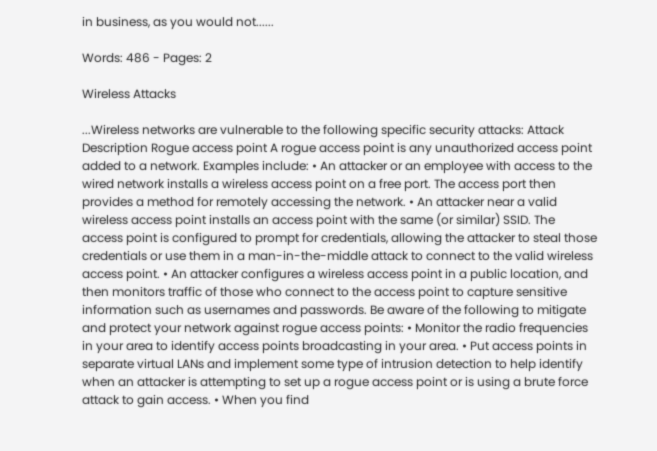in business, as you would not......

Words: 486 - Pages: 2

Wireless Attacks

...Wireless networks are vulnerable to the following specific security attacks: Attack Description Rogue access point A rogue access point is any unauthorized access point added to a network. Examples include: • An attacker or an employee with access to the wired network installs a wireless access point on a free port. The access port then provides a method for remotely accessing the network. • An attacker near a valid wireless access point installs an access point with the same (or similar) SSID. The access point is configured to prompt for credentials, allowing the attacker to steal those credentials or use them in a man-in-the-middle attack to connect to the valid wireless access point. • An attacker configures a wireless access point in a public location, and then monitors traffic of those who connect to the access point to capture sensitive information such as usernames and passwords. Be aware of the following to mitigate and protect your network against rogue access points: • Monitor the radio frequencies in your area to identify access points broadcasting in your area. • Put access points in separate virtual LANs and implement some type of intrusion detection to help identify when an attacker is attempting to set up a rogue access point or is using a brute force attack to gain access. • When you find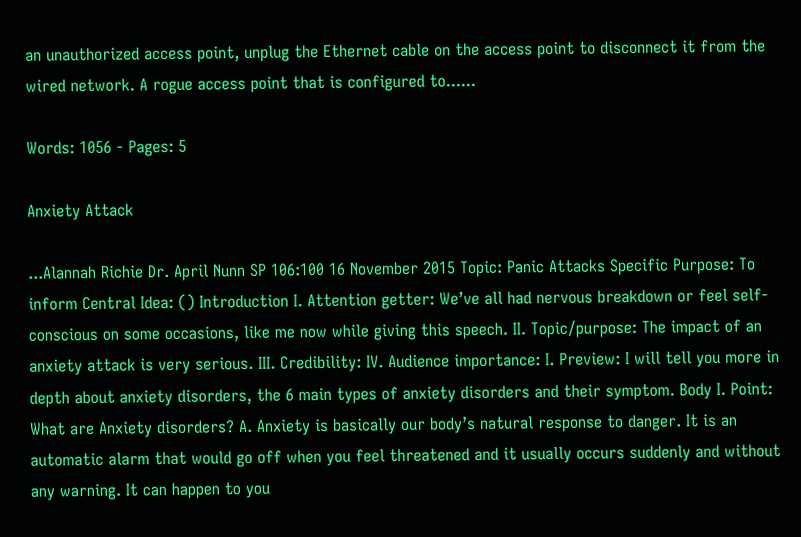an unauthorized access point, unplug the Ethernet cable on the access point to disconnect it from the wired network. A rogue access point that is configured to......

Words: 1056 - Pages: 5

Anxiety Attack

...Alannah Richie Dr. April Nunn SP 106:100 16 November 2015 Topic: Panic Attacks Specific Purpose: To inform Central Idea: () Introduction I. Attention getter: We’ve all had nervous breakdown or feel self-conscious on some occasions, like me now while giving this speech. II. Topic/purpose: The impact of an anxiety attack is very serious. III. Credibility: IV. Audience importance: I. Preview: I will tell you more in depth about anxiety disorders, the 6 main types of anxiety disorders and their symptom. Body I. Point: What are Anxiety disorders? A. Anxiety is basically our body’s natural response to danger. It is an automatic alarm that would go off when you feel threatened and it usually occurs suddenly and without any warning. It can happen to you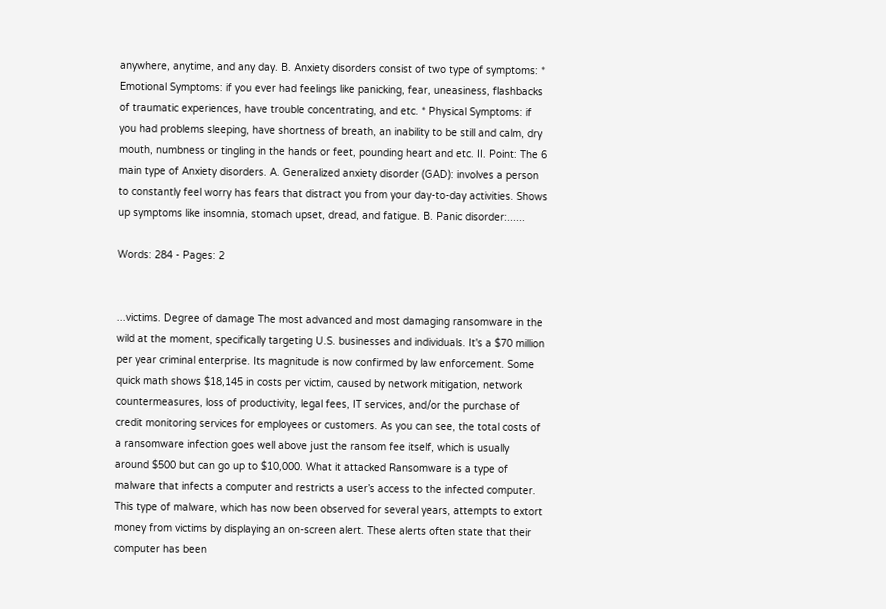anywhere, anytime, and any day. B. Anxiety disorders consist of two type of symptoms: * Emotional Symptoms: if you ever had feelings like panicking, fear, uneasiness, flashbacks of traumatic experiences, have trouble concentrating, and etc. * Physical Symptoms: if you had problems sleeping, have shortness of breath, an inability to be still and calm, dry mouth, numbness or tingling in the hands or feet, pounding heart and etc. II. Point: The 6 main type of Anxiety disorders. A. Generalized anxiety disorder (GAD): involves a person to constantly feel worry has fears that distract you from your day-to-day activities. Shows up symptoms like insomnia, stomach upset, dread, and fatigue. B. Panic disorder:......

Words: 284 - Pages: 2


...victims. Degree of damage The most advanced and most damaging ransomware in the wild at the moment, specifically targeting U.S. businesses and individuals. It's a $70 million per year criminal enterprise. Its magnitude is now confirmed by law enforcement. Some quick math shows $18,145 in costs per victim, caused by network mitigation, network countermeasures, loss of productivity, legal fees, IT services, and/or the purchase of credit monitoring services for employees or customers. As you can see, the total costs of a ransomware infection goes well above just the ransom fee itself, which is usually around $500 but can go up to $10,000. What it attacked Ransomware is a type of malware that infects a computer and restricts a user’s access to the infected computer. This type of malware, which has now been observed for several years, attempts to extort money from victims by displaying an on-screen alert. These alerts often state that their computer has been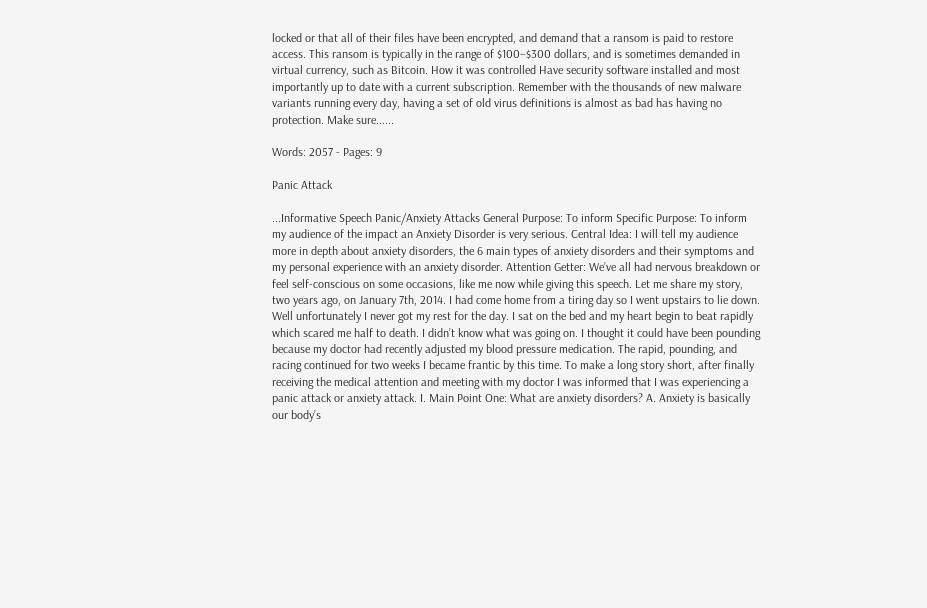locked or that all of their files have been encrypted, and demand that a ransom is paid to restore access. This ransom is typically in the range of $100–$300 dollars, and is sometimes demanded in virtual currency, such as Bitcoin. How it was controlled Have security software installed and most importantly up to date with a current subscription. Remember with the thousands of new malware variants running every day, having a set of old virus definitions is almost as bad has having no protection. Make sure......

Words: 2057 - Pages: 9

Panic Attack

...Informative Speech Panic/Anxiety Attacks General Purpose: To inform Specific Purpose: To inform my audience of the impact an Anxiety Disorder is very serious. Central Idea: I will tell my audience more in depth about anxiety disorders, the 6 main types of anxiety disorders and their symptoms and my personal experience with an anxiety disorder. Attention Getter: We’ve all had nervous breakdown or feel self-conscious on some occasions, like me now while giving this speech. Let me share my story, two years ago, on January 7th, 2014. I had come home from a tiring day so I went upstairs to lie down. Well unfortunately I never got my rest for the day. I sat on the bed and my heart begin to beat rapidly which scared me half to death. I didn’t know what was going on. I thought it could have been pounding because my doctor had recently adjusted my blood pressure medication. The rapid, pounding, and racing continued for two weeks I became frantic by this time. To make a long story short, after finally receiving the medical attention and meeting with my doctor I was informed that I was experiencing a panic attack or anxiety attack. I. Main Point One: What are anxiety disorders? A. Anxiety is basically our body’s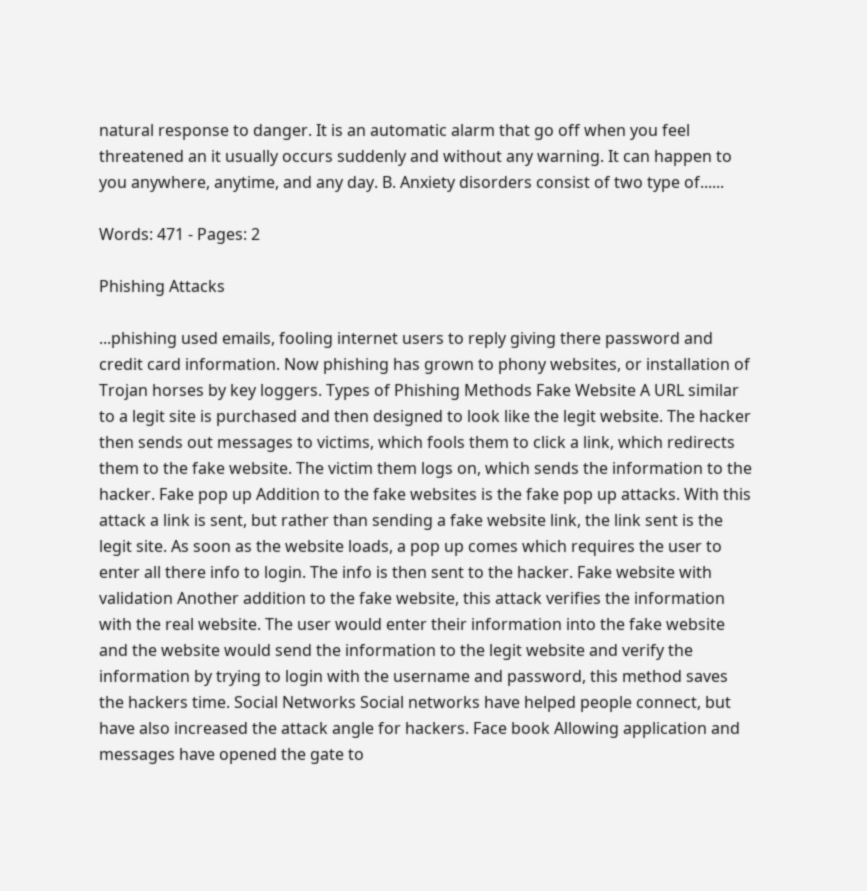natural response to danger. It is an automatic alarm that go off when you feel threatened an it usually occurs suddenly and without any warning. It can happen to you anywhere, anytime, and any day. B. Anxiety disorders consist of two type of......

Words: 471 - Pages: 2

Phishing Attacks

...phishing used emails, fooling internet users to reply giving there password and credit card information. Now phishing has grown to phony websites, or installation of Trojan horses by key loggers. Types of Phishing Methods Fake Website A URL similar to a legit site is purchased and then designed to look like the legit website. The hacker then sends out messages to victims, which fools them to click a link, which redirects them to the fake website. The victim them logs on, which sends the information to the hacker. Fake pop up Addition to the fake websites is the fake pop up attacks. With this attack a link is sent, but rather than sending a fake website link, the link sent is the legit site. As soon as the website loads, a pop up comes which requires the user to enter all there info to login. The info is then sent to the hacker. Fake website with validation Another addition to the fake website, this attack verifies the information with the real website. The user would enter their information into the fake website and the website would send the information to the legit website and verify the information by trying to login with the username and password, this method saves the hackers time. Social Networks Social networks have helped people connect, but have also increased the attack angle for hackers. Face book Allowing application and messages have opened the gate to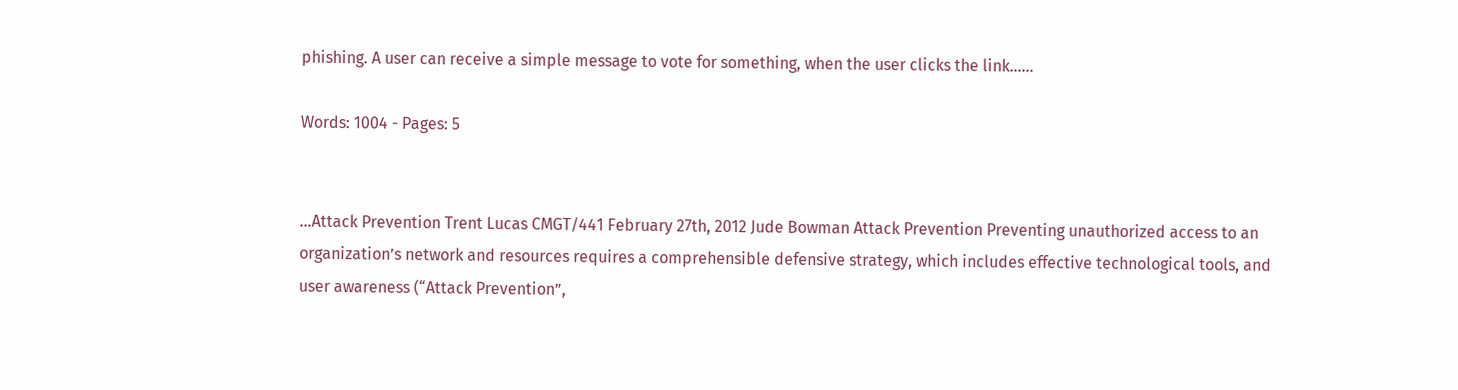phishing. A user can receive a simple message to vote for something, when the user clicks the link......

Words: 1004 - Pages: 5


...Attack Prevention Trent Lucas CMGT/441 February 27th, 2012 Jude Bowman Attack Prevention Preventing unauthorized access to an organization’s network and resources requires a comprehensible defensive strategy, which includes effective technological tools, and user awareness (“Attack Prevention”,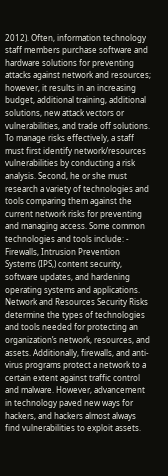2012). Often, information technology staff members purchase software and hardware solutions for preventing attacks against network and resources; however, it results in an increasing budget, additional training, additional solutions, new attack vectors or vulnerabilities, and trade off solutions. To manage risks effectively, a staff must first identify network/resources vulnerabilities by conducting a risk analysis. Second, he or she must research a variety of technologies and tools comparing them against the current network risks for preventing and managing access. Some common technologies and tools include: - Firewalls, Intrusion Prevention Systems (IPS,) content security, software updates, and hardening operating systems and applications. Network and Resources Security Risks determine the types of technologies and tools needed for protecting an organization’s network, resources, and assets. Additionally, firewalls, and anti-virus programs protect a network to a certain extent against traffic control and malware. However, advancement in technology paved new ways for hackers, and hackers almost always find vulnerabilities to exploit assets.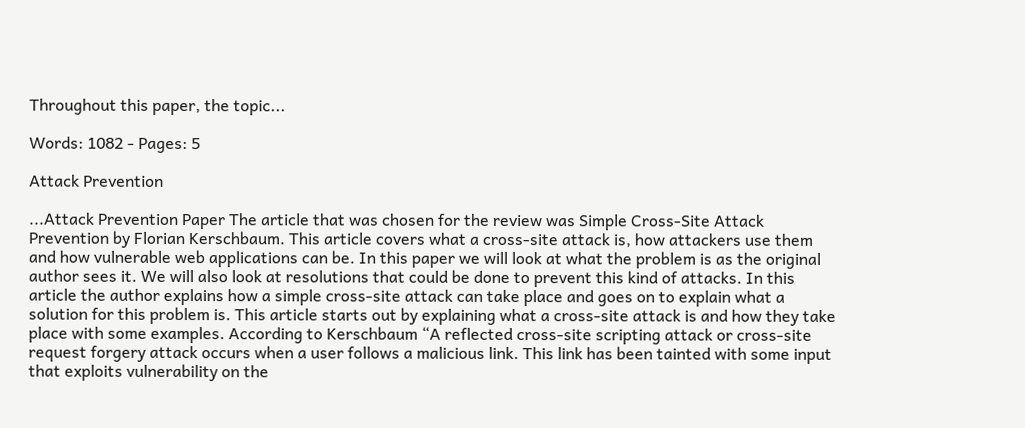Throughout this paper, the topic...

Words: 1082 - Pages: 5

Attack Prevention

...Attack Prevention Paper The article that was chosen for the review was Simple Cross-Site Attack Prevention by Florian Kerschbaum. This article covers what a cross-site attack is, how attackers use them and how vulnerable web applications can be. In this paper we will look at what the problem is as the original author sees it. We will also look at resolutions that could be done to prevent this kind of attacks. In this article the author explains how a simple cross-site attack can take place and goes on to explain what a solution for this problem is. This article starts out by explaining what a cross-site attack is and how they take place with some examples. According to Kerschbaum “A reflected cross-site scripting attack or cross-site request forgery attack occurs when a user follows a malicious link. This link has been tainted with some input that exploits vulnerability on the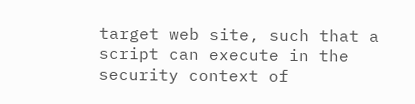target web site, such that a script can execute in the security context of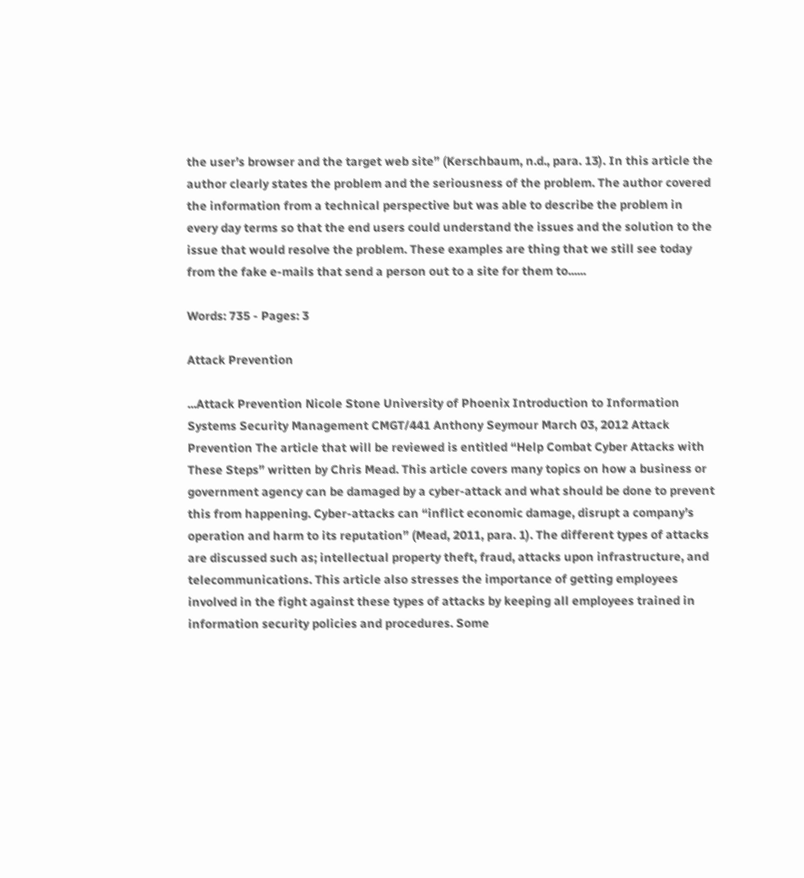the user’s browser and the target web site” (Kerschbaum, n.d., para. 13). In this article the author clearly states the problem and the seriousness of the problem. The author covered the information from a technical perspective but was able to describe the problem in every day terms so that the end users could understand the issues and the solution to the issue that would resolve the problem. These examples are thing that we still see today from the fake e-mails that send a person out to a site for them to......

Words: 735 - Pages: 3

Attack Prevention

...Attack Prevention Nicole Stone University of Phoenix Introduction to Information Systems Security Management CMGT/441 Anthony Seymour March 03, 2012 Attack Prevention The article that will be reviewed is entitled “Help Combat Cyber Attacks with These Steps” written by Chris Mead. This article covers many topics on how a business or government agency can be damaged by a cyber-attack and what should be done to prevent this from happening. Cyber-attacks can “inflict economic damage, disrupt a company’s operation and harm to its reputation” (Mead, 2011, para. 1). The different types of attacks are discussed such as; intellectual property theft, fraud, attacks upon infrastructure, and telecommunications. This article also stresses the importance of getting employees involved in the fight against these types of attacks by keeping all employees trained in information security policies and procedures. Some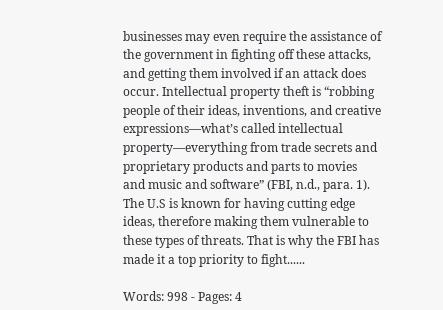businesses may even require the assistance of the government in fighting off these attacks, and getting them involved if an attack does occur. Intellectual property theft is “robbing people of their ideas, inventions, and creative expressions—what’s called intellectual property—everything from trade secrets and proprietary products and parts to movies and music and software” (FBI, n.d., para. 1). The U.S is known for having cutting edge ideas, therefore making them vulnerable to these types of threats. That is why the FBI has made it a top priority to fight......

Words: 998 - Pages: 4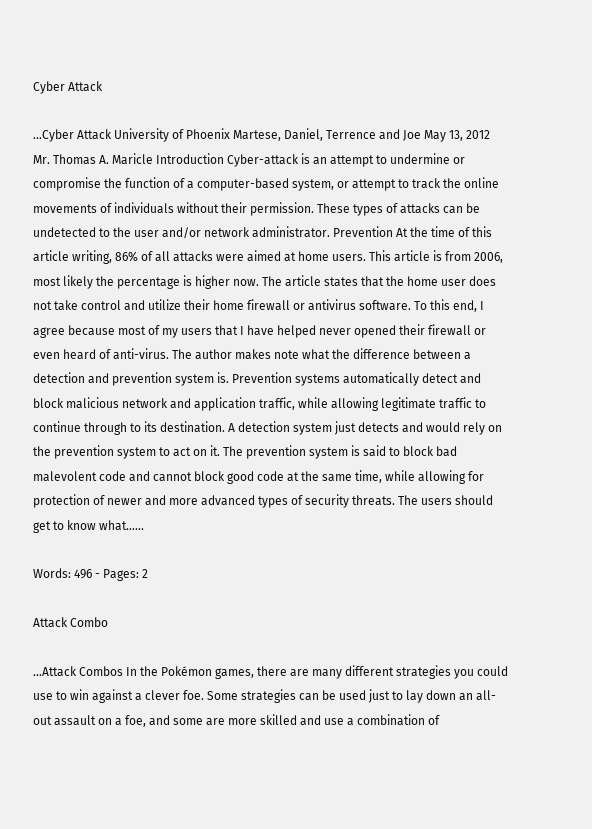Cyber Attack

...Cyber Attack University of Phoenix Martese, Daniel, Terrence and Joe May 13, 2012 Mr. Thomas A. Maricle Introduction Cyber-attack is an attempt to undermine or compromise the function of a computer-based system, or attempt to track the online movements of individuals without their permission. These types of attacks can be undetected to the user and/or network administrator. Prevention At the time of this article writing, 86% of all attacks were aimed at home users. This article is from 2006, most likely the percentage is higher now. The article states that the home user does not take control and utilize their home firewall or antivirus software. To this end, I agree because most of my users that I have helped never opened their firewall or even heard of anti-virus. The author makes note what the difference between a detection and prevention system is. Prevention systems automatically detect and block malicious network and application traffic, while allowing legitimate traffic to continue through to its destination. A detection system just detects and would rely on the prevention system to act on it. The prevention system is said to block bad malevolent code and cannot block good code at the same time, while allowing for protection of newer and more advanced types of security threats. The users should get to know what......

Words: 496 - Pages: 2

Attack Combo

...Attack Combos In the Pokémon games, there are many different strategies you could use to win against a clever foe. Some strategies can be used just to lay down an all-out assault on a foe, and some are more skilled and use a combination of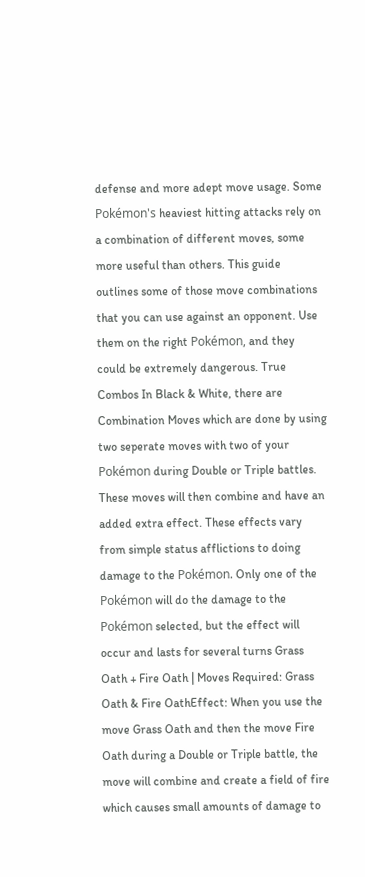defense and more adept move usage. Some Pokémon's heaviest hitting attacks rely on a combination of different moves, some more useful than others. This guide outlines some of those move combinations that you can use against an opponent. Use them on the right Pokémon, and they could be extremely dangerous. True Combos In Black & White, there are Combination Moves which are done by using two seperate moves with two of your Pokémon during Double or Triple battles. These moves will then combine and have an added extra effect. These effects vary from simple status afflictions to doing damage to the Pokémon. Only one of the Pokémon will do the damage to the Pokémon selected, but the effect will occur and lasts for several turns Grass Oath + Fire Oath | Moves Required: Grass Oath & Fire OathEffect: When you use the move Grass Oath and then the move Fire Oath during a Double or Triple battle, the move will combine and create a field of fire which causes small amounts of damage to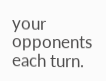your opponents each turn.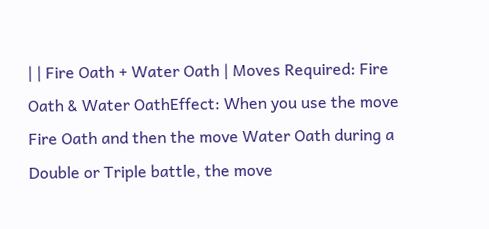| | Fire Oath + Water Oath | Moves Required: Fire Oath & Water OathEffect: When you use the move Fire Oath and then the move Water Oath during a Double or Triple battle, the move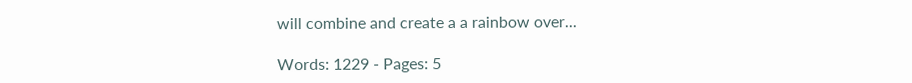will combine and create a a rainbow over...

Words: 1229 - Pages: 5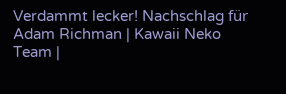Verdammt lecker! Nachschlag für Adam Richman | Kawaii Neko Team |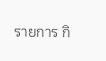รายการ กิ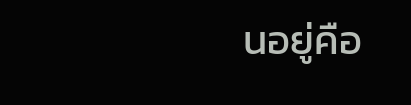นอยู่คือ